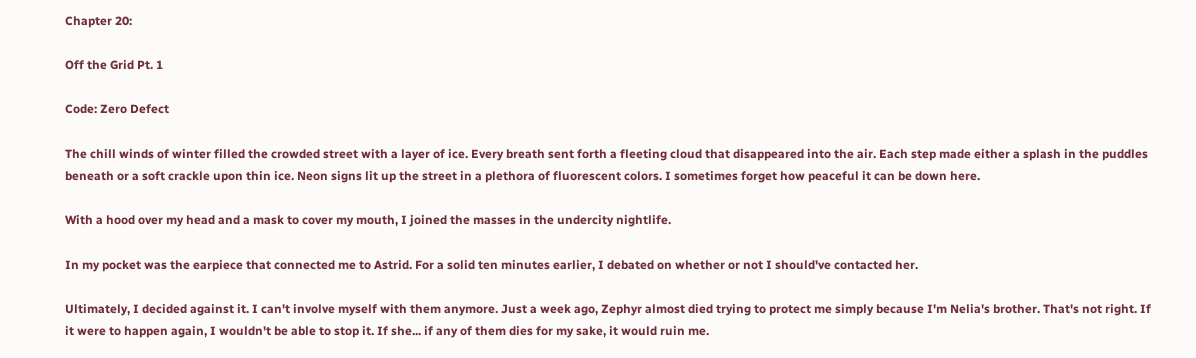Chapter 20:

Off the Grid Pt. 1

Code: Zero Defect

The chill winds of winter filled the crowded street with a layer of ice. Every breath sent forth a fleeting cloud that disappeared into the air. Each step made either a splash in the puddles beneath or a soft crackle upon thin ice. Neon signs lit up the street in a plethora of fluorescent colors. I sometimes forget how peaceful it can be down here.

With a hood over my head and a mask to cover my mouth, I joined the masses in the undercity nightlife.

In my pocket was the earpiece that connected me to Astrid. For a solid ten minutes earlier, I debated on whether or not I should've contacted her.

Ultimately, I decided against it. I can't involve myself with them anymore. Just a week ago, Zephyr almost died trying to protect me simply because I'm Nelia's brother. That's not right. If it were to happen again, I wouldn't be able to stop it. If she... if any of them dies for my sake, it would ruin me.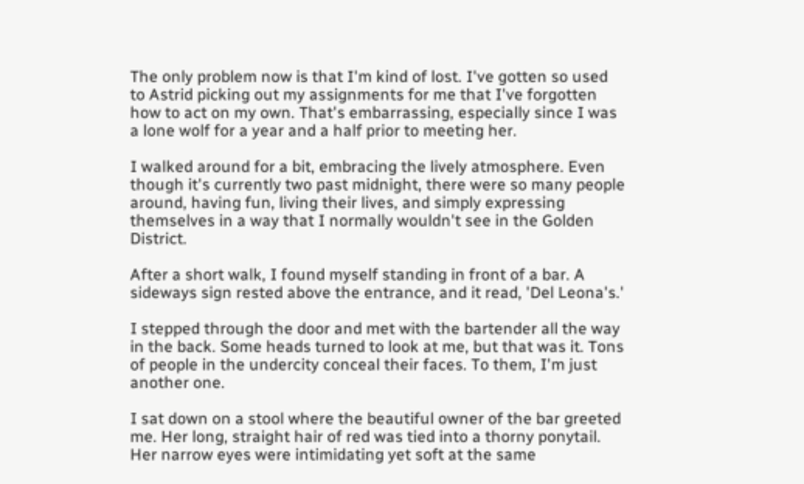The only problem now is that I'm kind of lost. I've gotten so used to Astrid picking out my assignments for me that I've forgotten how to act on my own. That's embarrassing, especially since I was a lone wolf for a year and a half prior to meeting her.

I walked around for a bit, embracing the lively atmosphere. Even though it's currently two past midnight, there were so many people around, having fun, living their lives, and simply expressing themselves in a way that I normally wouldn't see in the Golden District.

After a short walk, I found myself standing in front of a bar. A sideways sign rested above the entrance, and it read, 'Del Leona's.'

I stepped through the door and met with the bartender all the way in the back. Some heads turned to look at me, but that was it. Tons of people in the undercity conceal their faces. To them, I'm just another one.

I sat down on a stool where the beautiful owner of the bar greeted me. Her long, straight hair of red was tied into a thorny ponytail. Her narrow eyes were intimidating yet soft at the same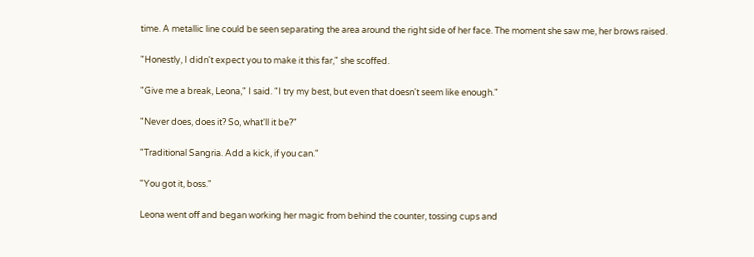time. A metallic line could be seen separating the area around the right side of her face. The moment she saw me, her brows raised.

"Honestly, I didn't expect you to make it this far," she scoffed.

"Give me a break, Leona," I said. "I try my best, but even that doesn't seem like enough."

"Never does, does it? So, what'll it be?"

"Traditional Sangria. Add a kick, if you can."

"You got it, boss."

Leona went off and began working her magic from behind the counter, tossing cups and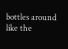bottles around like the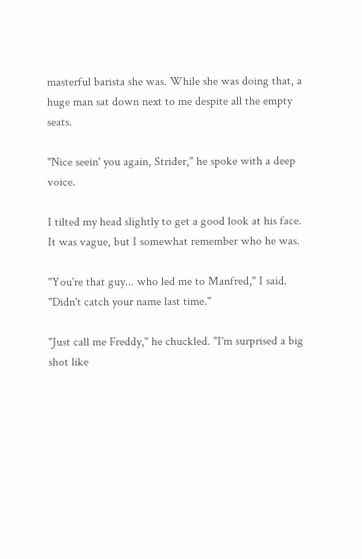masterful barista she was. While she was doing that, a huge man sat down next to me despite all the empty seats.

"Nice seein' you again, Strider," he spoke with a deep voice.

I tilted my head slightly to get a good look at his face. It was vague, but I somewhat remember who he was.

"You're that guy... who led me to Manfred," I said. "Didn't catch your name last time."

"Just call me Freddy," he chuckled. "I'm surprised a big shot like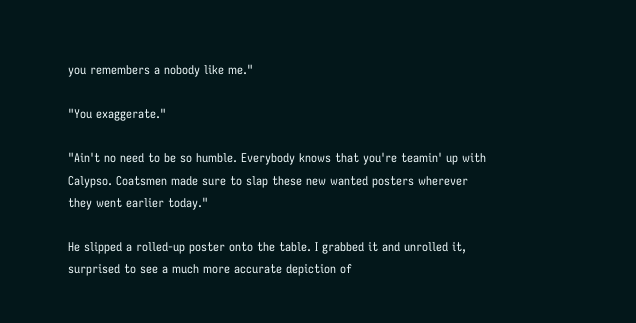you remembers a nobody like me."

"You exaggerate."

"Ain't no need to be so humble. Everybody knows that you're teamin' up with Calypso. Coatsmen made sure to slap these new wanted posters wherever they went earlier today."

He slipped a rolled-up poster onto the table. I grabbed it and unrolled it, surprised to see a much more accurate depiction of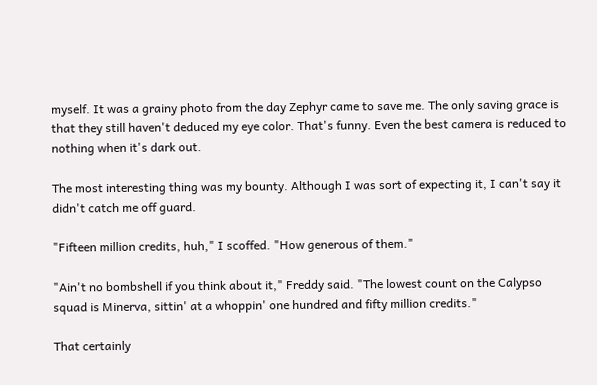myself. It was a grainy photo from the day Zephyr came to save me. The only saving grace is that they still haven't deduced my eye color. That's funny. Even the best camera is reduced to nothing when it's dark out.

The most interesting thing was my bounty. Although I was sort of expecting it, I can't say it didn't catch me off guard.

"Fifteen million credits, huh," I scoffed. "How generous of them."

"Ain't no bombshell if you think about it," Freddy said. "The lowest count on the Calypso squad is Minerva, sittin' at a whoppin' one hundred and fifty million credits."

That certainly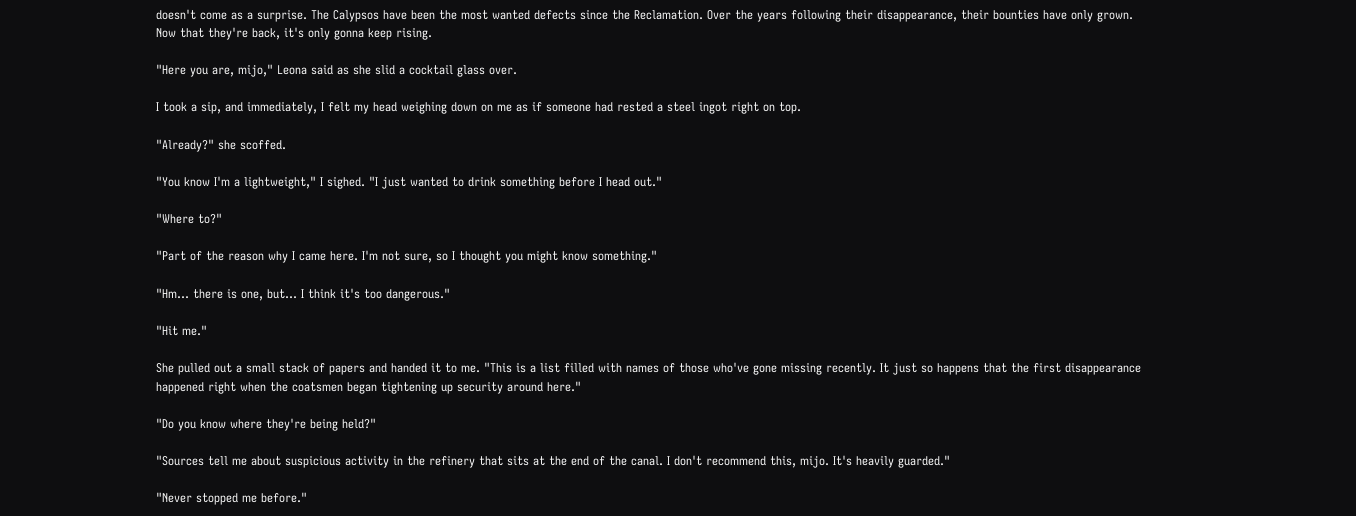doesn't come as a surprise. The Calypsos have been the most wanted defects since the Reclamation. Over the years following their disappearance, their bounties have only grown. Now that they're back, it's only gonna keep rising.

"Here you are, mijo," Leona said as she slid a cocktail glass over.

I took a sip, and immediately, I felt my head weighing down on me as if someone had rested a steel ingot right on top.

"Already?" she scoffed.

"You know I'm a lightweight," I sighed. "I just wanted to drink something before I head out."

"Where to?"

"Part of the reason why I came here. I'm not sure, so I thought you might know something."

"Hm... there is one, but... I think it's too dangerous."

"Hit me."

She pulled out a small stack of papers and handed it to me. "This is a list filled with names of those who've gone missing recently. It just so happens that the first disappearance happened right when the coatsmen began tightening up security around here."

"Do you know where they're being held?"

"Sources tell me about suspicious activity in the refinery that sits at the end of the canal. I don't recommend this, mijo. It's heavily guarded."

"Never stopped me before."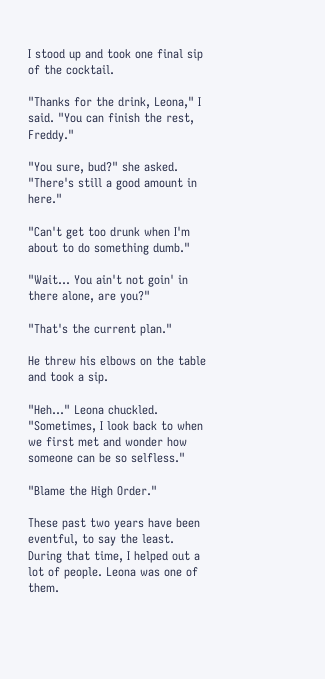I stood up and took one final sip of the cocktail.

"Thanks for the drink, Leona," I said. "You can finish the rest, Freddy."

"You sure, bud?" she asked. "There's still a good amount in here."

"Can't get too drunk when I'm about to do something dumb."

"Wait... You ain't not goin' in there alone, are you?"

"That's the current plan."

He threw his elbows on the table and took a sip.

"Heh..." Leona chuckled. "Sometimes, I look back to when we first met and wonder how someone can be so selfless."

"Blame the High Order."

These past two years have been eventful, to say the least. During that time, I helped out a lot of people. Leona was one of them.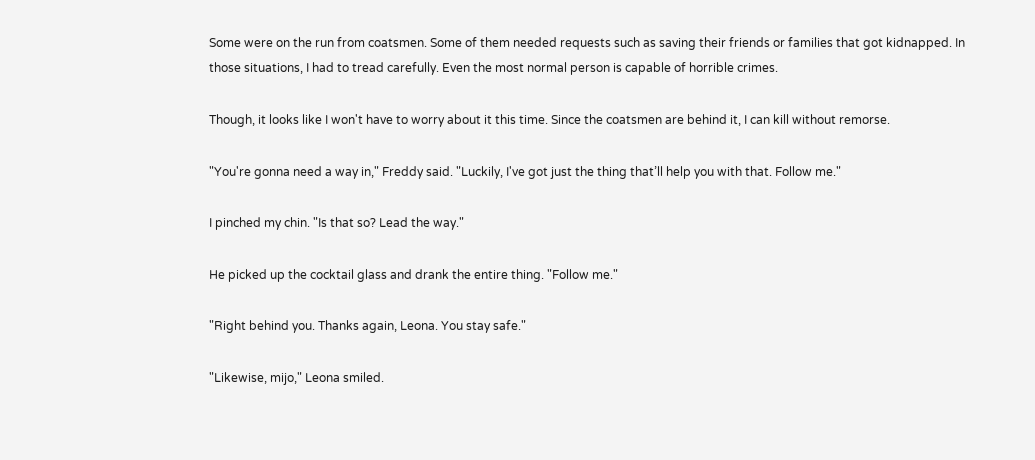Some were on the run from coatsmen. Some of them needed requests such as saving their friends or families that got kidnapped. In those situations, I had to tread carefully. Even the most normal person is capable of horrible crimes.

Though, it looks like I won't have to worry about it this time. Since the coatsmen are behind it, I can kill without remorse.

"You're gonna need a way in," Freddy said. "Luckily, I've got just the thing that’ll help you with that. Follow me."

I pinched my chin. "Is that so? Lead the way."

He picked up the cocktail glass and drank the entire thing. "Follow me."

"Right behind you. Thanks again, Leona. You stay safe."

"Likewise, mijo," Leona smiled.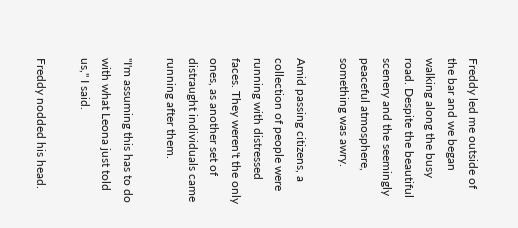Freddy led me outside of the bar and we began walking along the busy road. Despite the beautiful scenery and the seemingly peaceful atmosphere, something was awry.

Amid passing citizens, a collection of people were running with distressed faces. They weren't the only ones, as another set of distraught individuals came running after them.

"I'm assuming this has to do with what Leona just told us," I said.

Freddy nodded his head.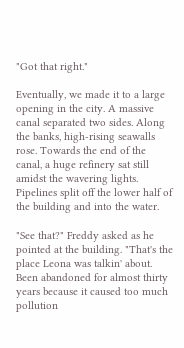"Got that right."

Eventually, we made it to a large opening in the city. A massive canal separated two sides. Along the banks, high-rising seawalls rose. Towards the end of the canal, a huge refinery sat still amidst the wavering lights. Pipelines split off the lower half of the building and into the water.

"See that?" Freddy asked as he pointed at the building. "That's the place Leona was talkin' about. Been abandoned for almost thirty years because it caused too much pollution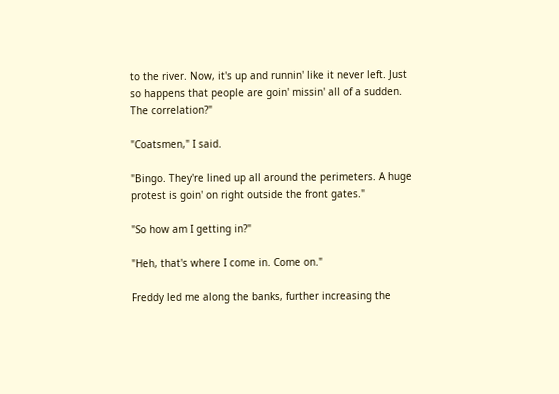to the river. Now, it's up and runnin' like it never left. Just so happens that people are goin' missin' all of a sudden. The correlation?"

"Coatsmen," I said.

"Bingo. They're lined up all around the perimeters. A huge protest is goin' on right outside the front gates."

"So how am I getting in?"

"Heh, that's where I come in. Come on."

Freddy led me along the banks, further increasing the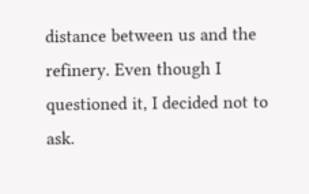distance between us and the refinery. Even though I questioned it, I decided not to ask.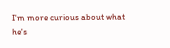I'm more curious about what he's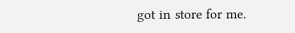got in store for me.